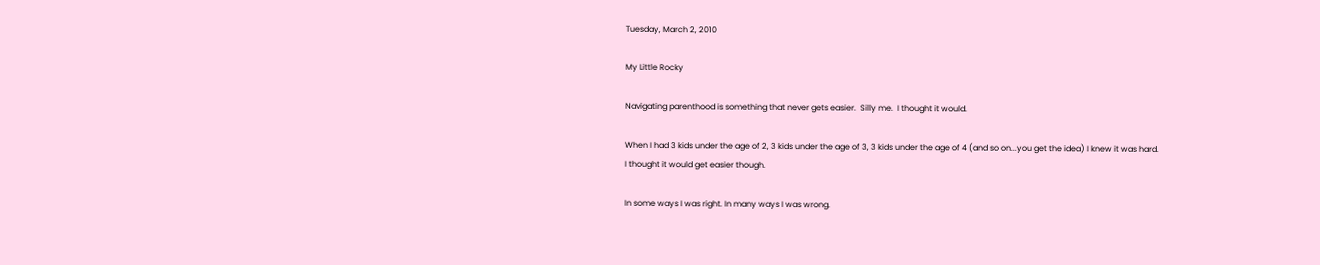Tuesday, March 2, 2010

My Little Rocky

Navigating parenthood is something that never gets easier.  Silly me.  I thought it would.

When I had 3 kids under the age of 2, 3 kids under the age of 3, 3 kids under the age of 4 (and so on...you get the idea) I knew it was hard.  I thought it would get easier though.

In some ways I was right. In many ways I was wrong.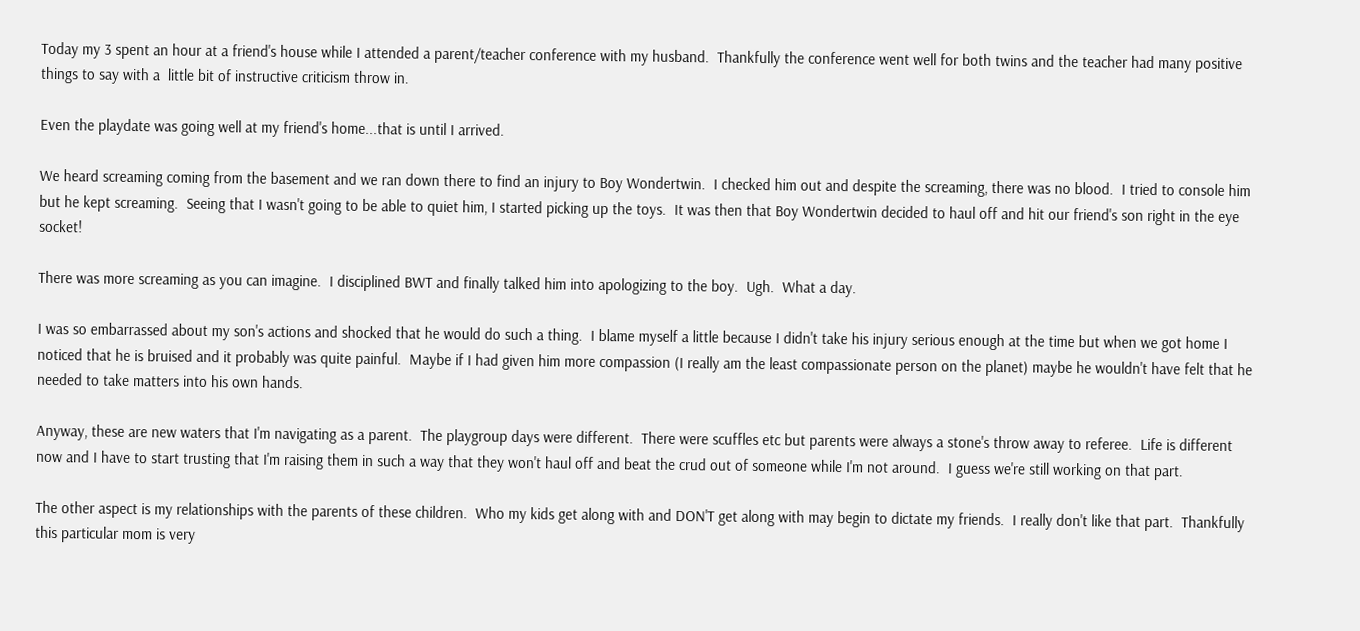Today my 3 spent an hour at a friend's house while I attended a parent/teacher conference with my husband.  Thankfully the conference went well for both twins and the teacher had many positive things to say with a  little bit of instructive criticism throw in.

Even the playdate was going well at my friend's home...that is until I arrived.

We heard screaming coming from the basement and we ran down there to find an injury to Boy Wondertwin.  I checked him out and despite the screaming, there was no blood.  I tried to console him but he kept screaming.  Seeing that I wasn't going to be able to quiet him, I started picking up the toys.  It was then that Boy Wondertwin decided to haul off and hit our friend's son right in the eye socket!

There was more screaming as you can imagine.  I disciplined BWT and finally talked him into apologizing to the boy.  Ugh.  What a day.

I was so embarrassed about my son's actions and shocked that he would do such a thing.  I blame myself a little because I didn't take his injury serious enough at the time but when we got home I noticed that he is bruised and it probably was quite painful.  Maybe if I had given him more compassion (I really am the least compassionate person on the planet) maybe he wouldn't have felt that he needed to take matters into his own hands.

Anyway, these are new waters that I'm navigating as a parent.  The playgroup days were different.  There were scuffles etc but parents were always a stone's throw away to referee.  Life is different now and I have to start trusting that I'm raising them in such a way that they won't haul off and beat the crud out of someone while I'm not around.  I guess we're still working on that part.

The other aspect is my relationships with the parents of these children.  Who my kids get along with and DON'T get along with may begin to dictate my friends.  I really don't like that part.  Thankfully this particular mom is very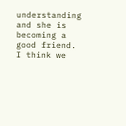understanding and she is becoming a good friend.  I think we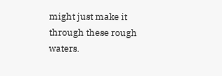might just make it through these rough waters.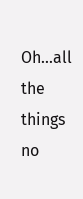Oh...all the things no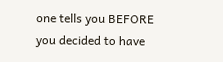one tells you BEFORE you decided to have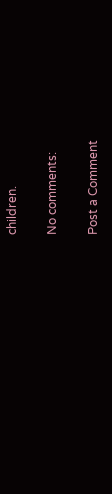children.

No comments:

Post a Comment